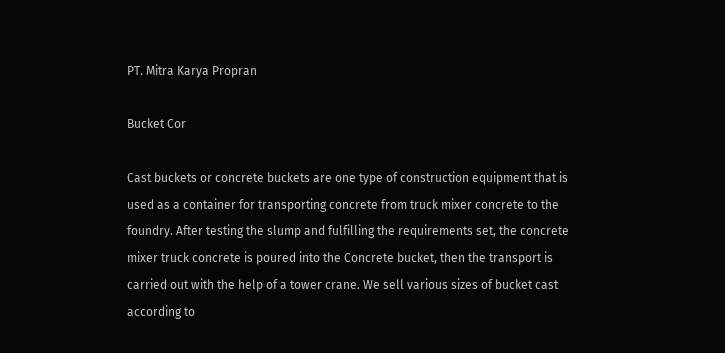PT. Mitra Karya Propran

Bucket Cor

Cast buckets or concrete buckets are one type of construction equipment that is used as a container for transporting concrete from truck mixer concrete to the foundry. After testing the slump and fulfilling the requirements set, the concrete mixer truck concrete is poured into the Concrete bucket, then the transport is carried out with the help of a tower crane. We sell various sizes of bucket cast according to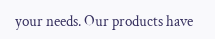your needs. Our products have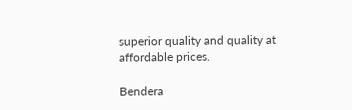superior quality and quality at affordable prices.

Bendera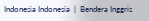Indonesia Indonesia  |  Bendera Inggris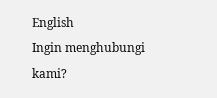English
Ingin menghubungi kami?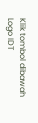Klik tombol dibawah
Logo IDT